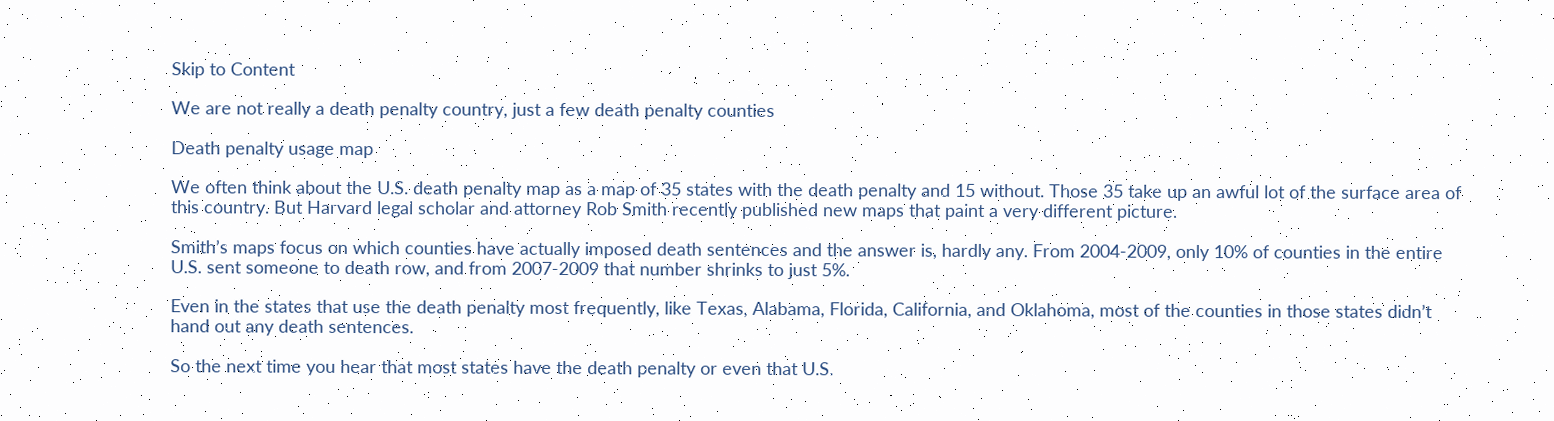Skip to Content

We are not really a death penalty country, just a few death penalty counties

Death penalty usage map

We often think about the U.S. death penalty map as a map of 35 states with the death penalty and 15 without. Those 35 take up an awful lot of the surface area of this country. But Harvard legal scholar and attorney Rob Smith recently published new maps that paint a very different picture.

Smith’s maps focus on which counties have actually imposed death sentences and the answer is, hardly any. From 2004-2009, only 10% of counties in the entire U.S. sent someone to death row, and from 2007-2009 that number shrinks to just 5%.

Even in the states that use the death penalty most frequently, like Texas, Alabama, Florida, California, and Oklahoma, most of the counties in those states didn’t hand out any death sentences.

So the next time you hear that most states have the death penalty or even that U.S.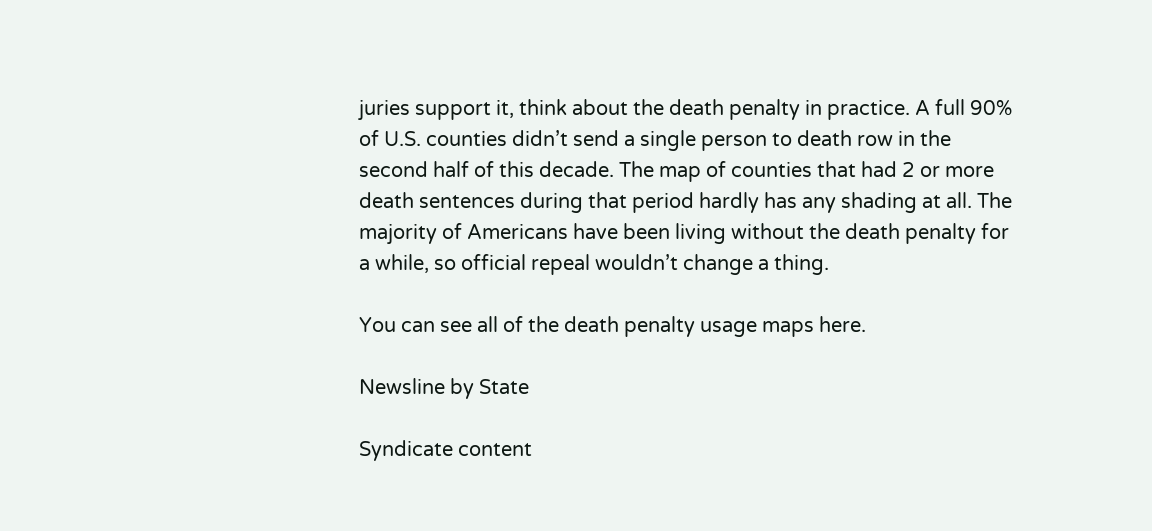juries support it, think about the death penalty in practice. A full 90% of U.S. counties didn’t send a single person to death row in the second half of this decade. The map of counties that had 2 or more death sentences during that period hardly has any shading at all. The majority of Americans have been living without the death penalty for a while, so official repeal wouldn’t change a thing.

You can see all of the death penalty usage maps here.

Newsline by State

Syndicate content